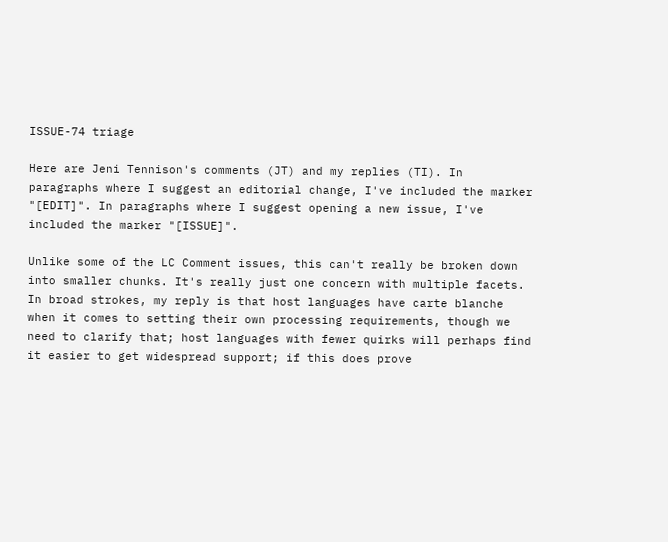ISSUE-74 triage

Here are Jeni Tennison's comments (JT) and my replies (TI). In
paragraphs where I suggest an editorial change, I've included the marker
"[EDIT]". In paragraphs where I suggest opening a new issue, I've
included the marker "[ISSUE]".

Unlike some of the LC Comment issues, this can't really be broken down
into smaller chunks. It's really just one concern with multiple facets.
In broad strokes, my reply is that host languages have carte blanche
when it comes to setting their own processing requirements, though we
need to clarify that; host languages with fewer quirks will perhaps find
it easier to get widespread support; if this does prove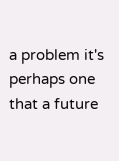a problem it's
perhaps one that a future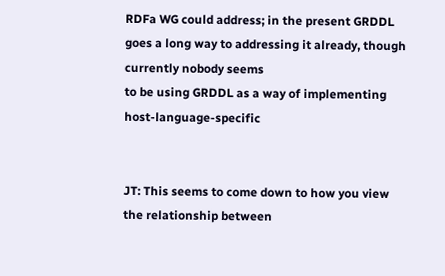RDFa WG could address; in the present GRDDL
goes a long way to addressing it already, though currently nobody seems
to be using GRDDL as a way of implementing host-language-specific


JT: This seems to come down to how you view the relationship between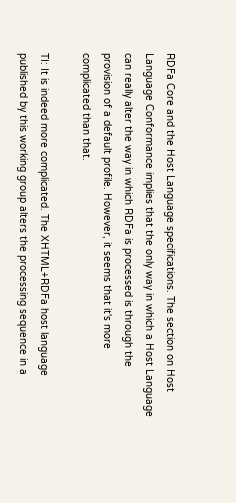RDFa Core and the Host Language specifications. The section on Host
Language Conformance implies that the only way in which a Host Language
can really alter the way in which RDFa is processed is through the
provision of a default profile. However, it seems that it's more
complicated than that.

TI: It is indeed more complicated. The XHTML+RDFa host language
published by this working group alters the processing sequence in a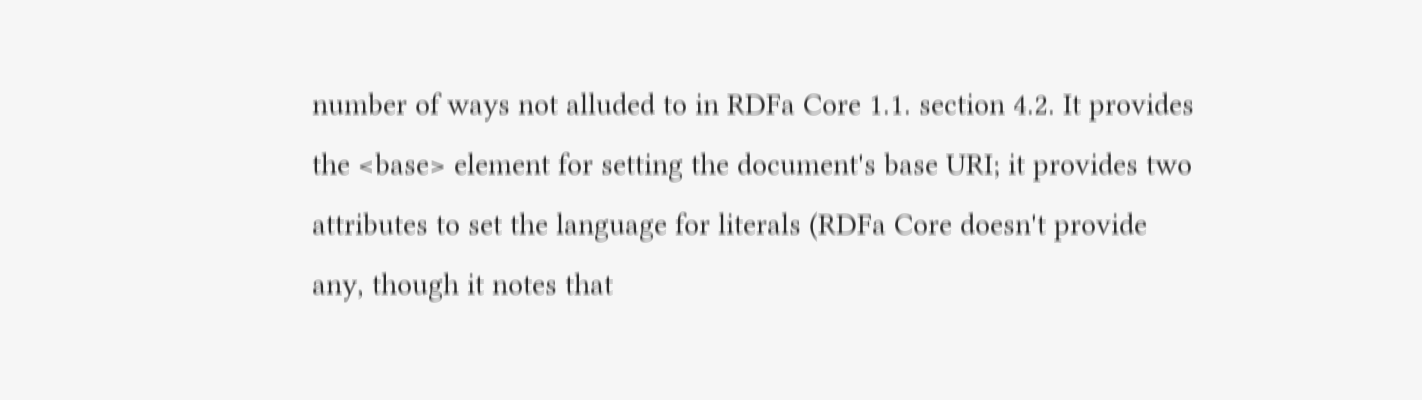number of ways not alluded to in RDFa Core 1.1. section 4.2. It provides
the <base> element for setting the document's base URI; it provides two
attributes to set the language for literals (RDFa Core doesn't provide
any, though it notes that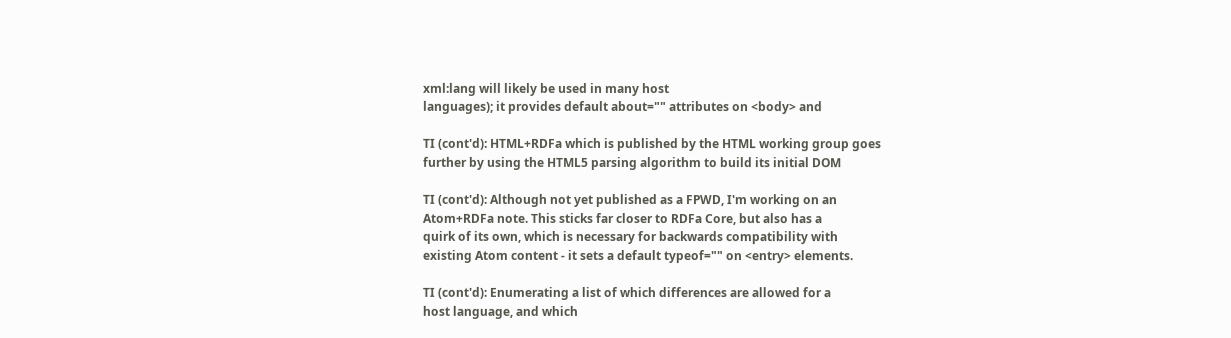xml:lang will likely be used in many host
languages); it provides default about="" attributes on <body> and

TI (cont'd): HTML+RDFa which is published by the HTML working group goes
further by using the HTML5 parsing algorithm to build its initial DOM

TI (cont'd): Although not yet published as a FPWD, I'm working on an
Atom+RDFa note. This sticks far closer to RDFa Core, but also has a
quirk of its own, which is necessary for backwards compatibility with
existing Atom content - it sets a default typeof="" on <entry> elements.

TI (cont'd): Enumerating a list of which differences are allowed for a
host language, and which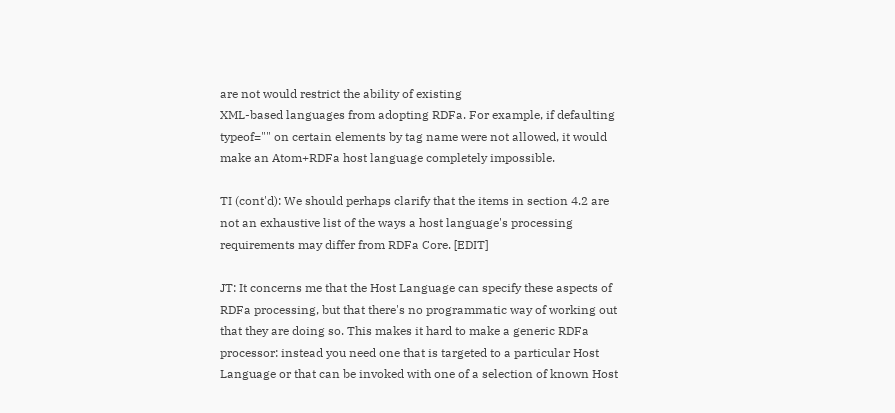are not would restrict the ability of existing
XML-based languages from adopting RDFa. For example, if defaulting
typeof="" on certain elements by tag name were not allowed, it would
make an Atom+RDFa host language completely impossible.

TI (cont'd): We should perhaps clarify that the items in section 4.2 are
not an exhaustive list of the ways a host language's processing
requirements may differ from RDFa Core. [EDIT]

JT: It concerns me that the Host Language can specify these aspects of
RDFa processing, but that there's no programmatic way of working out
that they are doing so. This makes it hard to make a generic RDFa
processor: instead you need one that is targeted to a particular Host
Language or that can be invoked with one of a selection of known Host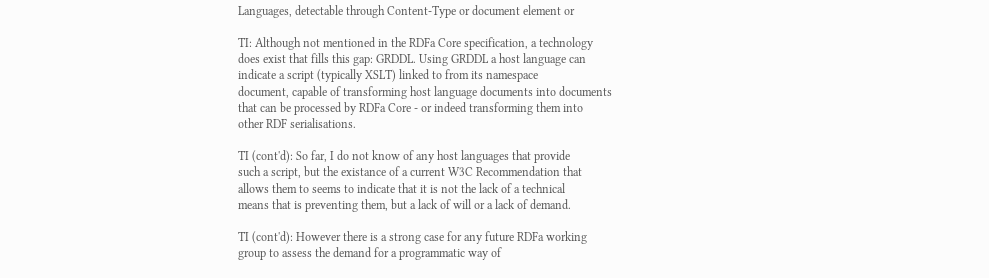Languages, detectable through Content-Type or document element or

TI: Although not mentioned in the RDFa Core specification, a technology
does exist that fills this gap: GRDDL. Using GRDDL a host language can
indicate a script (typically XSLT) linked to from its namespace
document, capable of transforming host language documents into documents
that can be processed by RDFa Core - or indeed transforming them into
other RDF serialisations.

TI (cont'd): So far, I do not know of any host languages that provide
such a script, but the existance of a current W3C Recommendation that
allows them to seems to indicate that it is not the lack of a technical
means that is preventing them, but a lack of will or a lack of demand.

TI (cont'd): However there is a strong case for any future RDFa working
group to assess the demand for a programmatic way of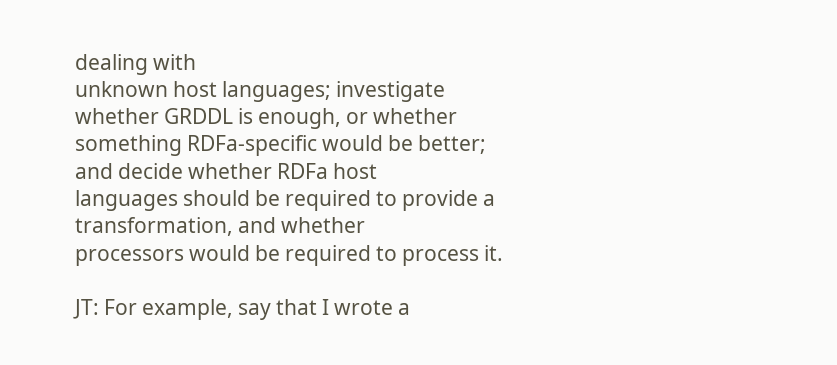dealing with
unknown host languages; investigate whether GRDDL is enough, or whether
something RDFa-specific would be better; and decide whether RDFa host
languages should be required to provide a transformation, and whether
processors would be required to process it.

JT: For example, say that I wrote a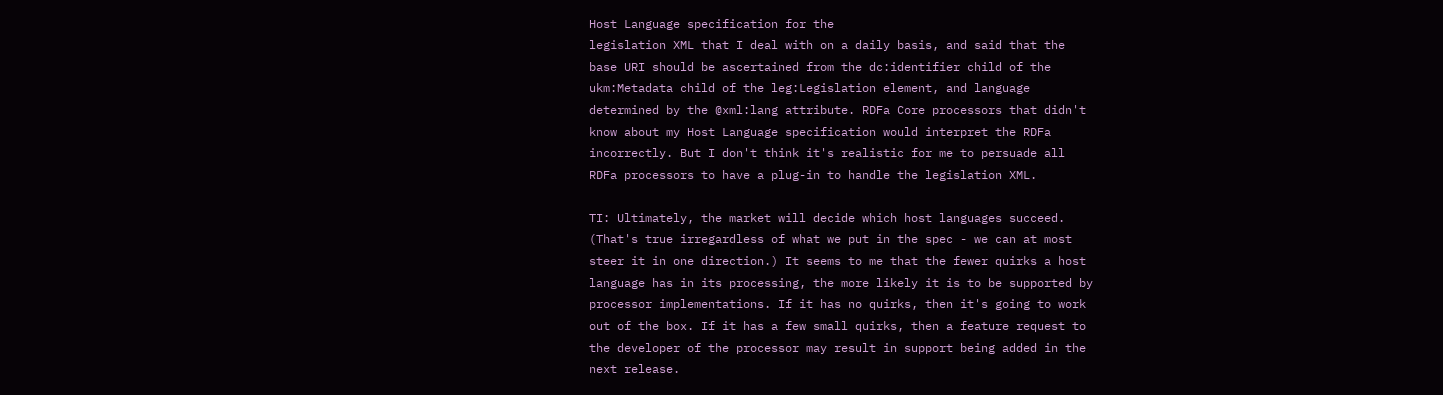Host Language specification for the
legislation XML that I deal with on a daily basis, and said that the
base URI should be ascertained from the dc:identifier child of the
ukm:Metadata child of the leg:Legislation element, and language
determined by the @xml:lang attribute. RDFa Core processors that didn't
know about my Host Language specification would interpret the RDFa
incorrectly. But I don't think it's realistic for me to persuade all
RDFa processors to have a plug-in to handle the legislation XML.

TI: Ultimately, the market will decide which host languages succeed.
(That's true irregardless of what we put in the spec - we can at most
steer it in one direction.) It seems to me that the fewer quirks a host
language has in its processing, the more likely it is to be supported by
processor implementations. If it has no quirks, then it's going to work
out of the box. If it has a few small quirks, then a feature request to
the developer of the processor may result in support being added in the
next release.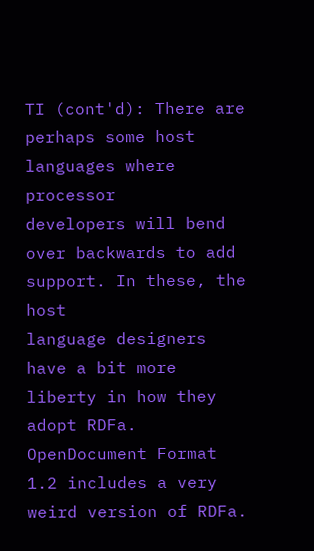TI (cont'd): There are perhaps some host languages where processor
developers will bend over backwards to add support. In these, the host
language designers have a bit more liberty in how they adopt RDFa.
OpenDocument Format 1.2 includes a very weird version of RDFa.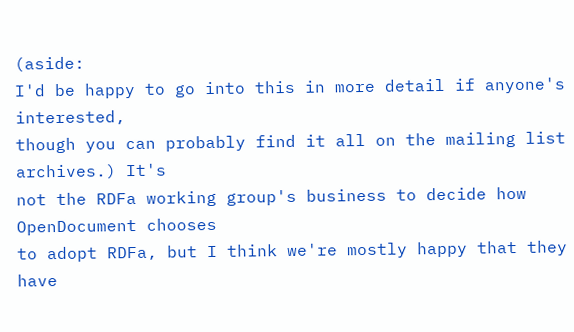(aside:
I'd be happy to go into this in more detail if anyone's interested,
though you can probably find it all on the mailing list archives.) It's
not the RDFa working group's business to decide how OpenDocument chooses
to adopt RDFa, but I think we're mostly happy that they have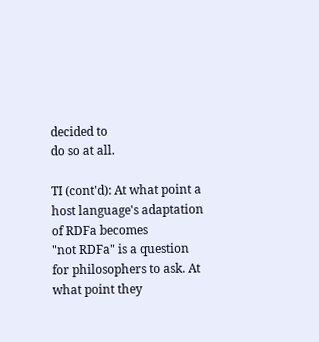decided to
do so at all.

TI (cont'd): At what point a host language's adaptation of RDFa becomes
"not RDFa" is a question for philosophers to ask. At what point they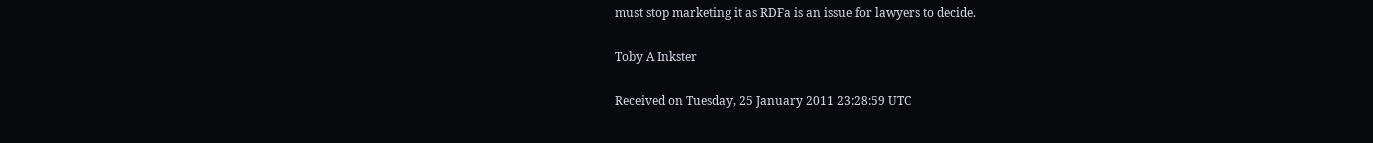must stop marketing it as RDFa is an issue for lawyers to decide.

Toby A Inkster

Received on Tuesday, 25 January 2011 23:28:59 UTC